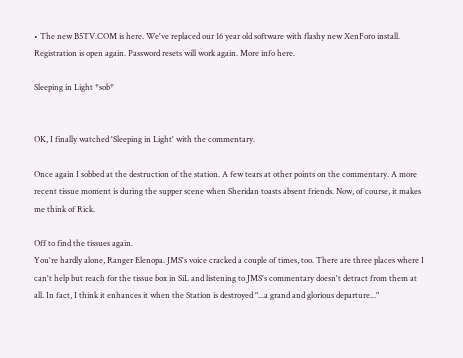• The new B5TV.COM is here. We've replaced our 16 year old software with flashy new XenForo install. Registration is open again. Password resets will work again. More info here.

Sleeping in Light *sob*


OK, I finally watched 'Sleeping in Light' with the commentary.

Once again I sobbed at the destruction of the station. A few tears at other points on the commentary. A more recent tissue moment is during the supper scene when Sheridan toasts absent friends. Now, of course, it makes me think of Rick.

Off to find the tissues again.
You're hardly alone, Ranger Elenopa. JMS's voice cracked a couple of times, too. There are three places where I can't help but reach for the tissue box in SiL and listening to JMS's commentary doesn't detract from them at all. In fact, I think it enhances it when the Station is destroyed "...a grand and glorious departure..."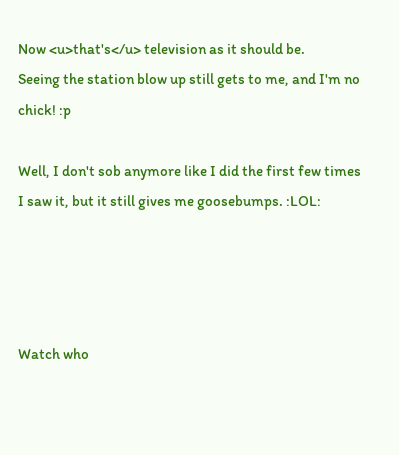Now <u>that's</u> television as it should be.
Seeing the station blow up still gets to me, and I'm no chick! :p

Well, I don't sob anymore like I did the first few times I saw it, but it still gives me goosebumps. :LOL:




Watch who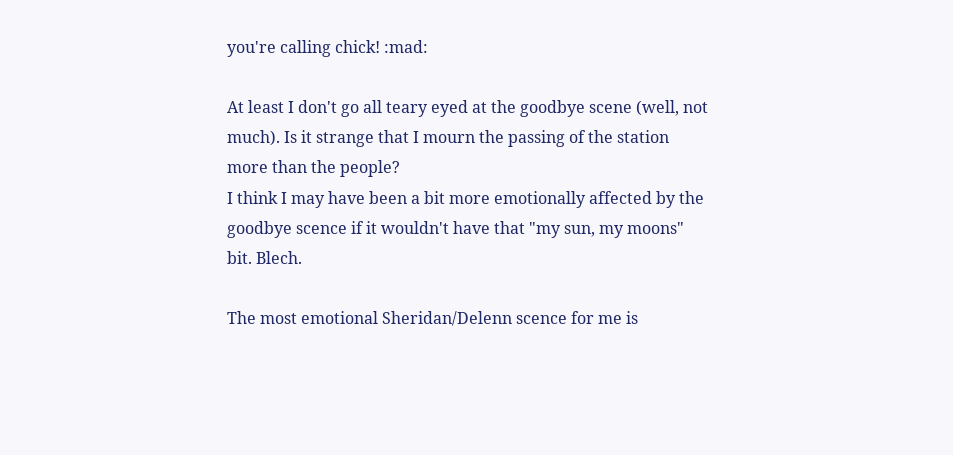you're calling chick! :mad:

At least I don't go all teary eyed at the goodbye scene (well, not much). Is it strange that I mourn the passing of the station more than the people?
I think I may have been a bit more emotionally affected by the goodbye scence if it wouldn't have that "my sun, my moons" bit. Blech.

The most emotional Sheridan/Delenn scence for me is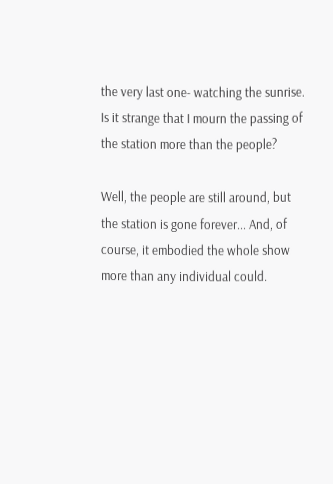the very last one- watching the sunrise.
Is it strange that I mourn the passing of the station more than the people?

Well, the people are still around, but the station is gone forever... And, of course, it embodied the whole show more than any individual could.